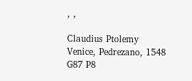, ,

Claudius Ptolemy
Venice, Pedrezano, 1548
G87 P8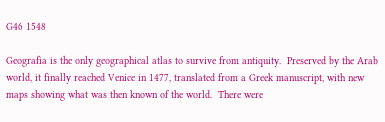G46 1548

Geografia is the only geographical atlas to survive from antiquity.  Preserved by the Arab world, it finally reached Venice in 1477, translated from a Greek manuscript, with new maps showing what was then known of the world.  There were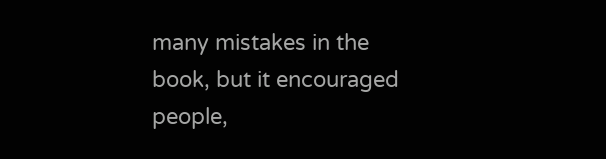many mistakes in the book, but it encouraged people,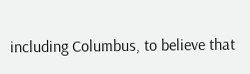including Columbus, to believe that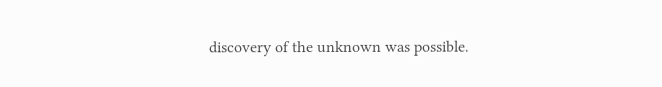discovery of the unknown was possible.